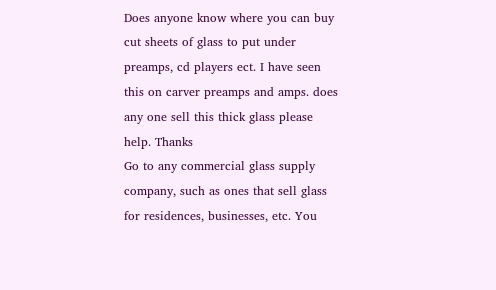Does anyone know where you can buy cut sheets of glass to put under preamps, cd players ect. I have seen this on carver preamps and amps. does any one sell this thick glass please help. Thanks
Go to any commercial glass supply company, such as ones that sell glass for residences, businesses, etc. You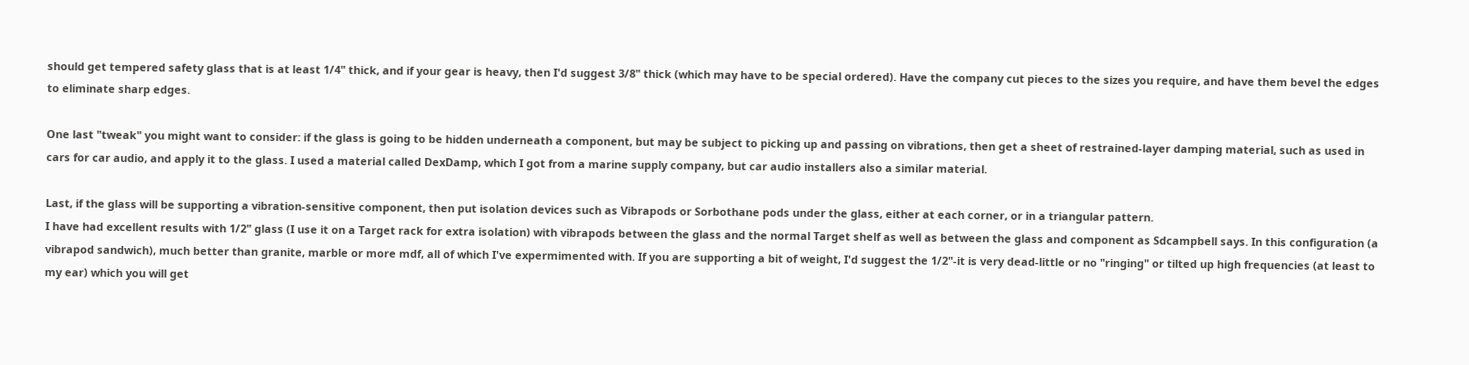should get tempered safety glass that is at least 1/4" thick, and if your gear is heavy, then I'd suggest 3/8" thick (which may have to be special ordered). Have the company cut pieces to the sizes you require, and have them bevel the edges to eliminate sharp edges.

One last "tweak" you might want to consider: if the glass is going to be hidden underneath a component, but may be subject to picking up and passing on vibrations, then get a sheet of restrained-layer damping material, such as used in cars for car audio, and apply it to the glass. I used a material called DexDamp, which I got from a marine supply company, but car audio installers also a similar material.

Last, if the glass will be supporting a vibration-sensitive component, then put isolation devices such as Vibrapods or Sorbothane pods under the glass, either at each corner, or in a triangular pattern.
I have had excellent results with 1/2" glass (I use it on a Target rack for extra isolation) with vibrapods between the glass and the normal Target shelf as well as between the glass and component as Sdcampbell says. In this configuration (a vibrapod sandwich), much better than granite, marble or more mdf, all of which I've expermimented with. If you are supporting a bit of weight, I'd suggest the 1/2"-it is very dead-little or no "ringing" or tilted up high frequencies (at least to my ear) which you will get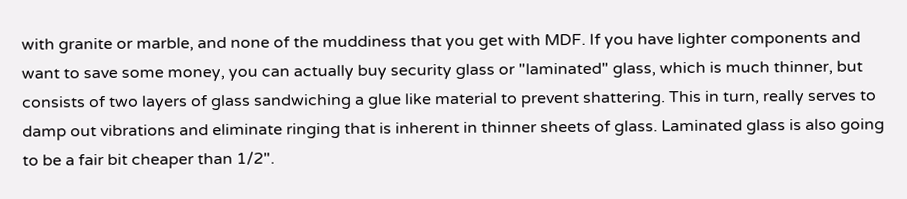with granite or marble, and none of the muddiness that you get with MDF. If you have lighter components and want to save some money, you can actually buy security glass or "laminated" glass, which is much thinner, but consists of two layers of glass sandwiching a glue like material to prevent shattering. This in turn, really serves to damp out vibrations and eliminate ringing that is inherent in thinner sheets of glass. Laminated glass is also going to be a fair bit cheaper than 1/2".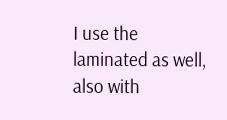I use the laminated as well, also with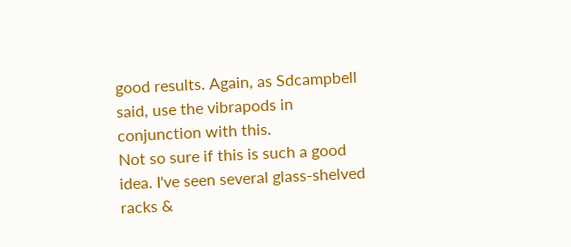good results. Again, as Sdcampbell said, use the vibrapods in conjunction with this.
Not so sure if this is such a good idea. I've seen several glass-shelved racks &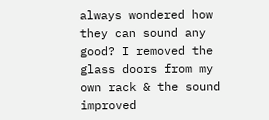always wondered how they can sound any good? I removed the glass doors from my own rack & the sound improved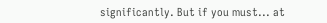significantly. But if you must... at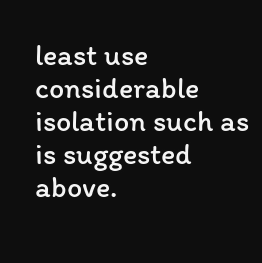least use considerable isolation such as is suggested above.